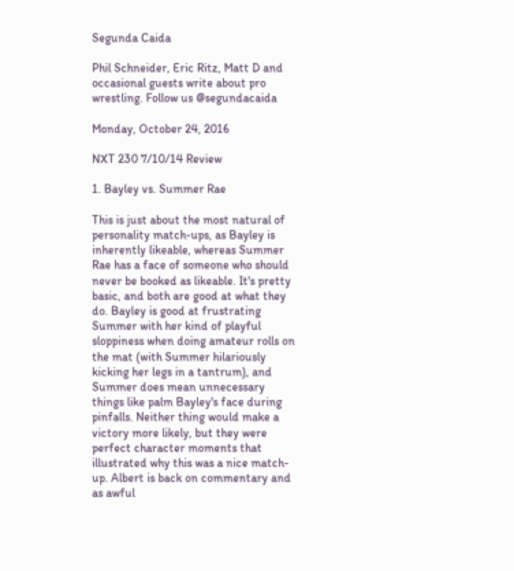Segunda Caida

Phil Schneider, Eric Ritz, Matt D and occasional guests write about pro wrestling. Follow us @segundacaida

Monday, October 24, 2016

NXT 230 7/10/14 Review

1. Bayley vs. Summer Rae

This is just about the most natural of personality match-ups, as Bayley is inherently likeable, whereas Summer Rae has a face of someone who should never be booked as likeable. It's pretty basic, and both are good at what they do. Bayley is good at frustrating Summer with her kind of playful sloppiness when doing amateur rolls on the mat (with Summer hilariously kicking her legs in a tantrum), and Summer does mean unnecessary things like palm Bayley's face during pinfalls. Neither thing would make a victory more likely, but they were perfect character moments that illustrated why this was a nice match-up. Albert is back on commentary and as awful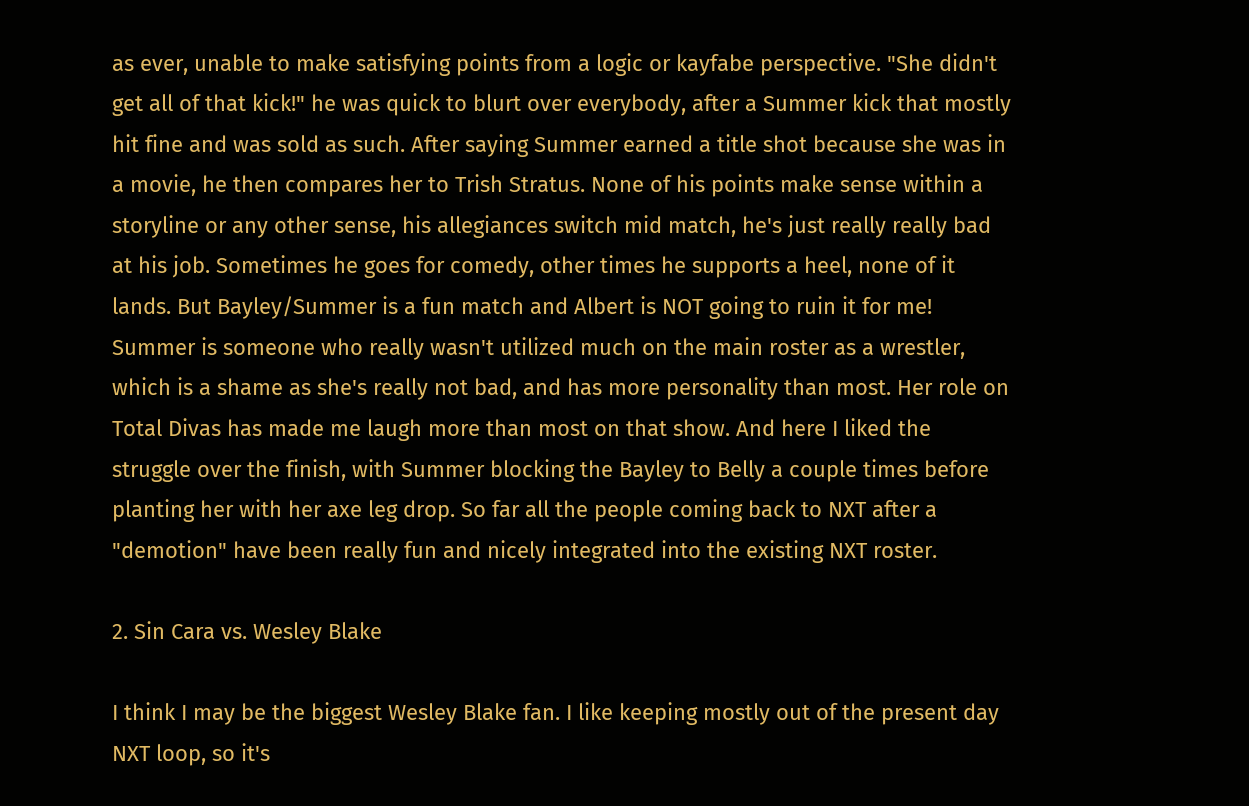as ever, unable to make satisfying points from a logic or kayfabe perspective. "She didn't get all of that kick!" he was quick to blurt over everybody, after a Summer kick that mostly hit fine and was sold as such. After saying Summer earned a title shot because she was in a movie, he then compares her to Trish Stratus. None of his points make sense within a storyline or any other sense, his allegiances switch mid match, he's just really really bad at his job. Sometimes he goes for comedy, other times he supports a heel, none of it lands. But Bayley/Summer is a fun match and Albert is NOT going to ruin it for me! Summer is someone who really wasn't utilized much on the main roster as a wrestler, which is a shame as she's really not bad, and has more personality than most. Her role on Total Divas has made me laugh more than most on that show. And here I liked the struggle over the finish, with Summer blocking the Bayley to Belly a couple times before planting her with her axe leg drop. So far all the people coming back to NXT after a "demotion" have been really fun and nicely integrated into the existing NXT roster.

2. Sin Cara vs. Wesley Blake

I think I may be the biggest Wesley Blake fan. I like keeping mostly out of the present day NXT loop, so it's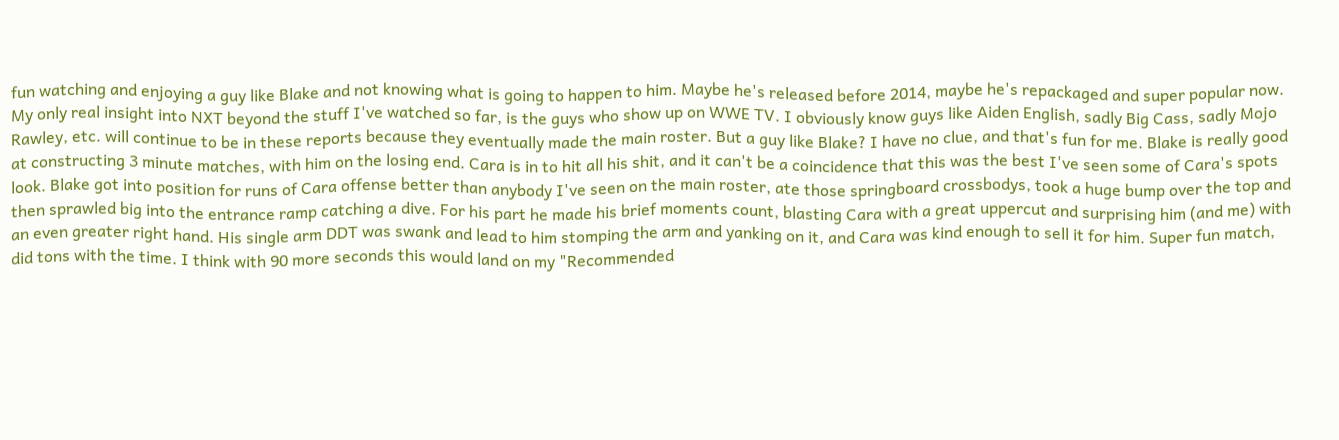fun watching and enjoying a guy like Blake and not knowing what is going to happen to him. Maybe he's released before 2014, maybe he's repackaged and super popular now. My only real insight into NXT beyond the stuff I've watched so far, is the guys who show up on WWE TV. I obviously know guys like Aiden English, sadly Big Cass, sadly Mojo Rawley, etc. will continue to be in these reports because they eventually made the main roster. But a guy like Blake? I have no clue, and that's fun for me. Blake is really good at constructing 3 minute matches, with him on the losing end. Cara is in to hit all his shit, and it can't be a coincidence that this was the best I've seen some of Cara's spots look. Blake got into position for runs of Cara offense better than anybody I've seen on the main roster, ate those springboard crossbodys, took a huge bump over the top and then sprawled big into the entrance ramp catching a dive. For his part he made his brief moments count, blasting Cara with a great uppercut and surprising him (and me) with an even greater right hand. His single arm DDT was swank and lead to him stomping the arm and yanking on it, and Cara was kind enough to sell it for him. Super fun match, did tons with the time. I think with 90 more seconds this would land on my "Recommended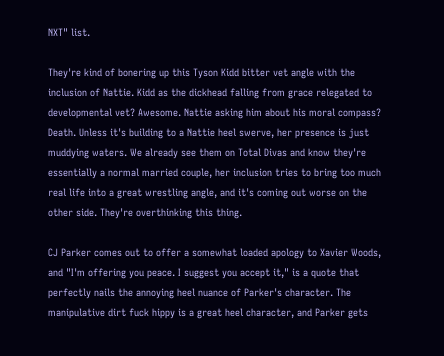NXT" list.

They're kind of bonering up this Tyson Kidd bitter vet angle with the inclusion of Nattie. Kidd as the dickhead falling from grace relegated to developmental vet? Awesome. Nattie asking him about his moral compass? Death. Unless it's building to a Nattie heel swerve, her presence is just muddying waters. We already see them on Total Divas and know they're essentially a normal married couple, her inclusion tries to bring too much real life into a great wrestling angle, and it's coming out worse on the other side. They're overthinking this thing.

CJ Parker comes out to offer a somewhat loaded apology to Xavier Woods, and "I'm offering you peace. I suggest you accept it," is a quote that perfectly nails the annoying heel nuance of Parker's character. The manipulative dirt fuck hippy is a great heel character, and Parker gets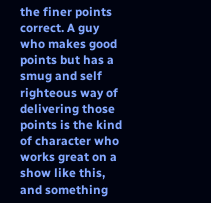the finer points correct. A guy who makes good points but has a smug and self righteous way of delivering those points is the kind of character who works great on a show like this, and something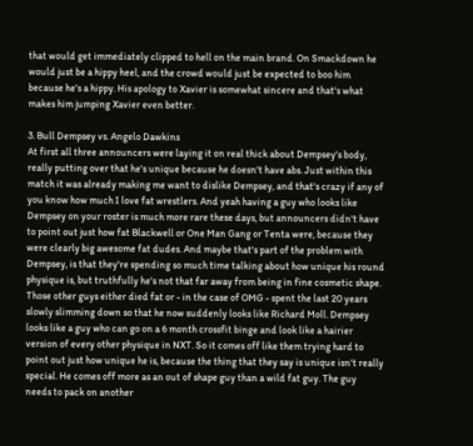that would get immediately clipped to hell on the main brand. On Smackdown he would just be a hippy heel, and the crowd would just be expected to boo him because he's a hippy. His apology to Xavier is somewhat sincere and that's what makes him jumping Xavier even better.

3. Bull Dempsey vs. Angelo Dawkins
At first all three announcers were laying it on real thick about Dempsey's body, really putting over that he's unique because he doesn't have abs. Just within this match it was already making me want to dislike Dempsey, and that's crazy if any of you know how much I love fat wrestlers. And yeah having a guy who looks like Dempsey on your roster is much more rare these days, but announcers didn't have to point out just how fat Blackwell or One Man Gang or Tenta were, because they were clearly big awesome fat dudes. And maybe that's part of the problem with Dempsey, is that they're spending so much time talking about how unique his round physique is, but truthfully he's not that far away from being in fine cosmetic shape. Those other guys either died fat or - in the case of OMG - spent the last 20 years slowly slimming down so that he now suddenly looks like Richard Moll. Dempsey looks like a guy who can go on a 6 month crossfit binge and look like a hairier version of every other physique in NXT. So it comes off like them trying hard to point out just how unique he is, because the thing that they say is unique isn't really special. He comes off more as an out of shape guy than a wild fat guy. The guy needs to pack on another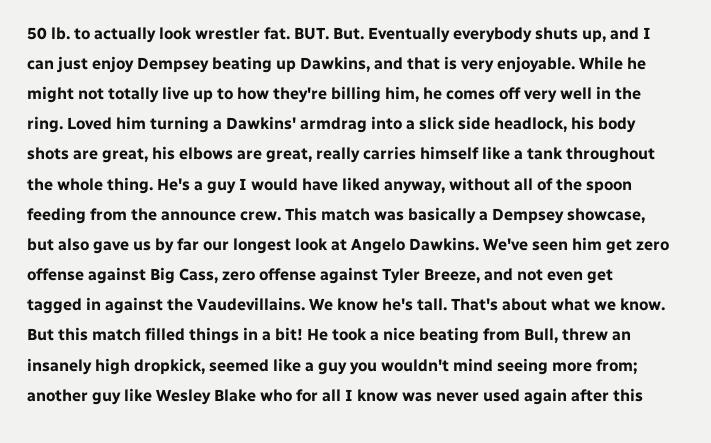50 lb. to actually look wrestler fat. BUT. But. Eventually everybody shuts up, and I can just enjoy Dempsey beating up Dawkins, and that is very enjoyable. While he might not totally live up to how they're billing him, he comes off very well in the ring. Loved him turning a Dawkins' armdrag into a slick side headlock, his body shots are great, his elbows are great, really carries himself like a tank throughout the whole thing. He's a guy I would have liked anyway, without all of the spoon feeding from the announce crew. This match was basically a Dempsey showcase, but also gave us by far our longest look at Angelo Dawkins. We've seen him get zero offense against Big Cass, zero offense against Tyler Breeze, and not even get tagged in against the Vaudevillains. We know he's tall. That's about what we know. But this match filled things in a bit! He took a nice beating from Bull, threw an insanely high dropkick, seemed like a guy you wouldn't mind seeing more from; another guy like Wesley Blake who for all I know was never used again after this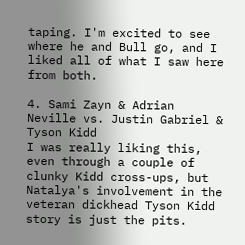taping. I'm excited to see where he and Bull go, and I liked all of what I saw here from both.

4. Sami Zayn & Adrian Neville vs. Justin Gabriel & Tyson Kidd
I was really liking this, even through a couple of clunky Kidd cross-ups, but Natalya's involvement in the veteran dickhead Tyson Kidd story is just the pits.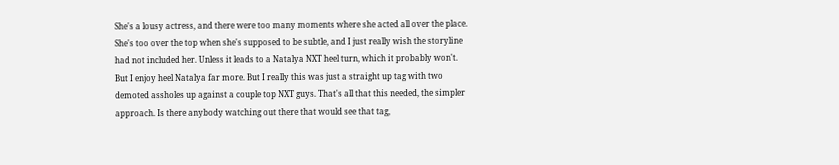She's a lousy actress, and there were too many moments where she acted all over the place. She's too over the top when she's supposed to be subtle, and I just really wish the storyline had not included her. Unless it leads to a Natalya NXT heel turn, which it probably won't. But I enjoy heel Natalya far more. But I really this was just a straight up tag with two demoted assholes up against a couple top NXT guys. That's all that this needed, the simpler approach. Is there anybody watching out there that would see that tag,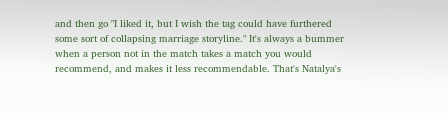and then go "I liked it, but I wish the tag could have furthered some sort of collapsing marriage storyline." It's always a bummer when a person not in the match takes a match you would recommend, and makes it less recommendable. That's Natalya's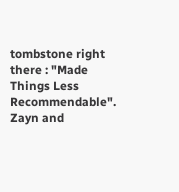tombstone right there : "Made Things Less Recommendable". Zayn and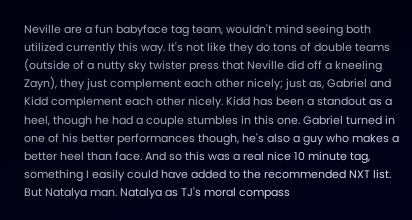Neville are a fun babyface tag team, wouldn't mind seeing both utilized currently this way. It's not like they do tons of double teams (outside of a nutty sky twister press that Neville did off a kneeling Zayn), they just complement each other nicely; just as, Gabriel and Kidd complement each other nicely. Kidd has been a standout as a heel, though he had a couple stumbles in this one. Gabriel turned in one of his better performances though, he's also a guy who makes a better heel than face. And so this was a real nice 10 minute tag, something I easily could have added to the recommended NXT list. But Natalya man. Natalya as TJ's moral compass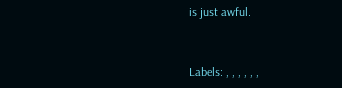is just awful.


Labels: , , , , , ,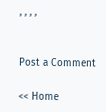, , , ,


Post a Comment

<< Home